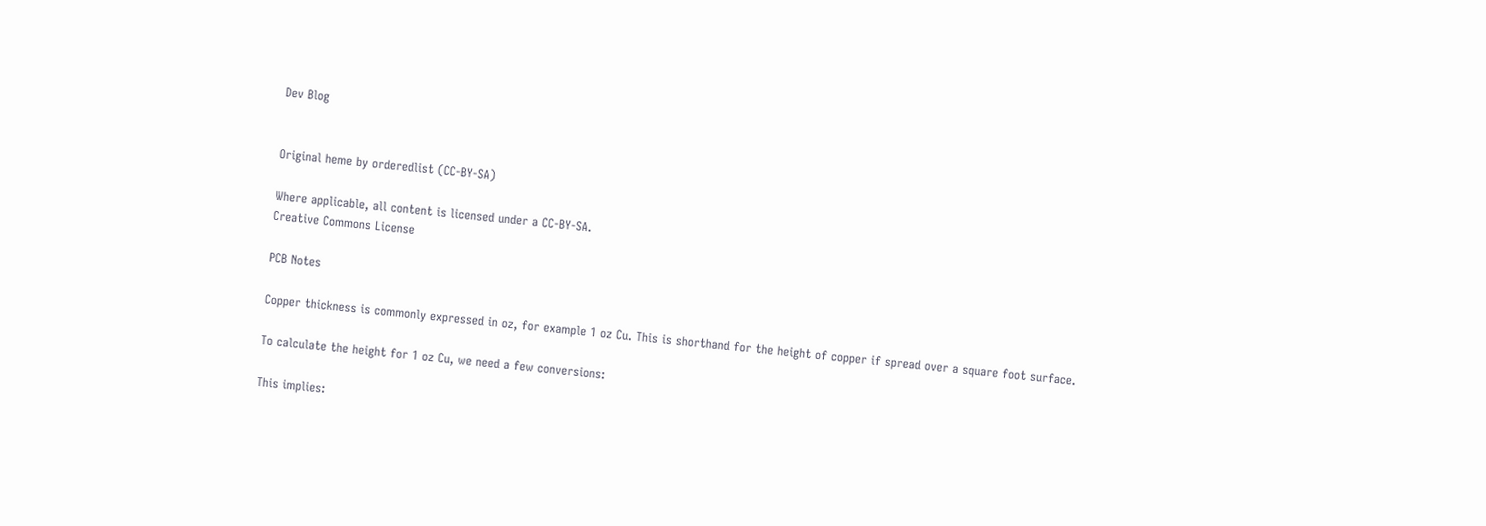Dev Blog


Original heme by orderedlist (CC-BY-SA)

Where applicable, all content is licensed under a CC-BY-SA.
Creative Commons License

PCB Notes

Copper thickness is commonly expressed in oz, for example 1 oz Cu. This is shorthand for the height of copper if spread over a square foot surface.

To calculate the height for 1 oz Cu, we need a few conversions:

This implies: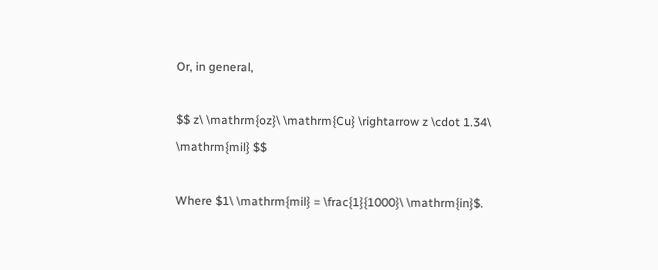Or, in general,

$$ z\ \mathrm{oz}\ \mathrm{Cu} \rightarrow z \cdot 1.34\ \mathrm{mil} $$

Where $1\ \mathrm{mil} = \frac{1}{1000}\ \mathrm{in}$.